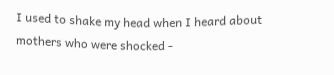I used to shake my head when I heard about mothers who were shocked -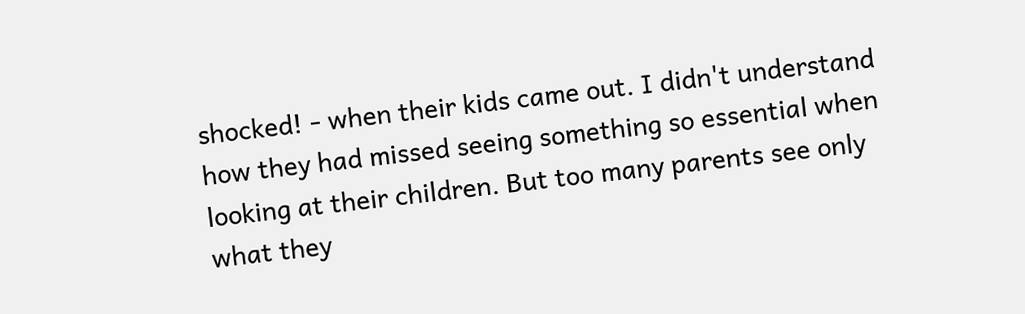shocked! - when their kids came out. I didn't understand how they had missed seeing something so essential when looking at their children. But too many parents see only what they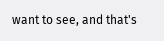want to see, and that's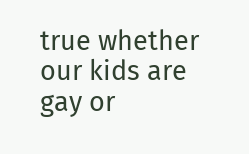true whether our kids are gay or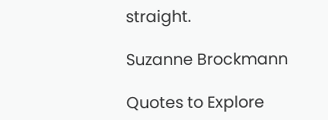straight.

Suzanne Brockmann

Quotes to Explore